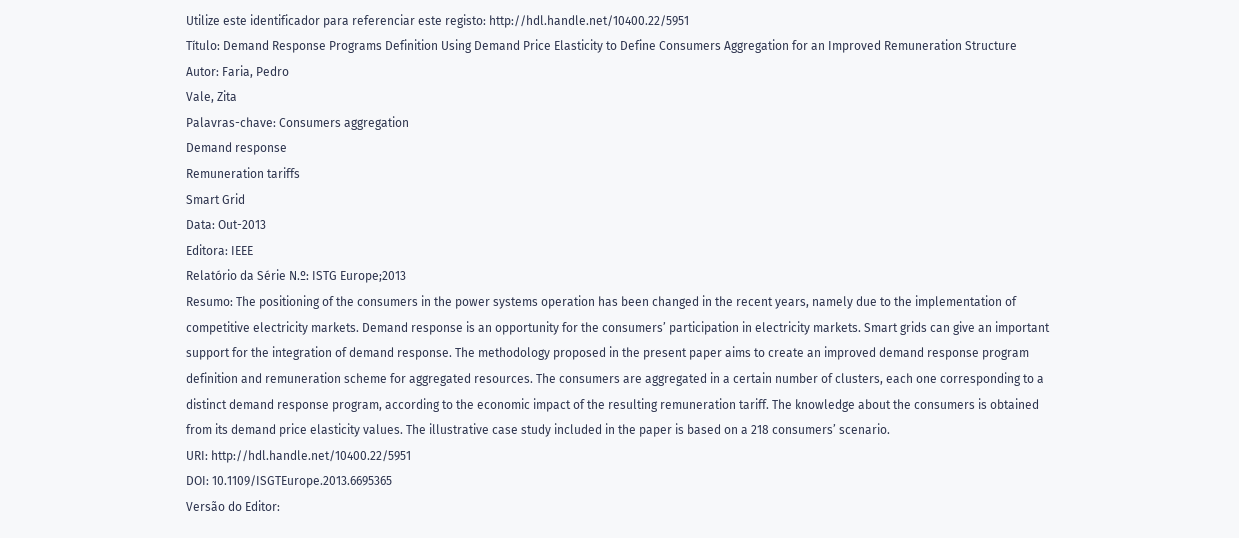Utilize este identificador para referenciar este registo: http://hdl.handle.net/10400.22/5951
Título: Demand Response Programs Definition Using Demand Price Elasticity to Define Consumers Aggregation for an Improved Remuneration Structure
Autor: Faria, Pedro
Vale, Zita
Palavras-chave: Consumers aggregation
Demand response
Remuneration tariffs
Smart Grid
Data: Out-2013
Editora: IEEE
Relatório da Série N.º: ISTG Europe;2013
Resumo: The positioning of the consumers in the power systems operation has been changed in the recent years, namely due to the implementation of competitive electricity markets. Demand response is an opportunity for the consumers’ participation in electricity markets. Smart grids can give an important support for the integration of demand response. The methodology proposed in the present paper aims to create an improved demand response program definition and remuneration scheme for aggregated resources. The consumers are aggregated in a certain number of clusters, each one corresponding to a distinct demand response program, according to the economic impact of the resulting remuneration tariff. The knowledge about the consumers is obtained from its demand price elasticity values. The illustrative case study included in the paper is based on a 218 consumers’ scenario.
URI: http://hdl.handle.net/10400.22/5951
DOI: 10.1109/ISGTEurope.2013.6695365
Versão do Editor: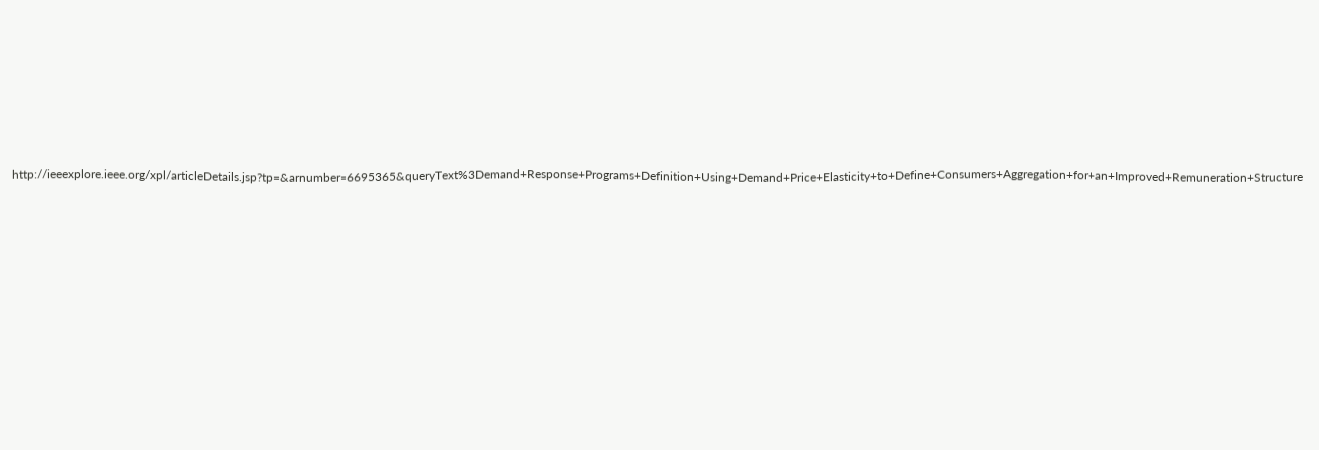http://ieeexplore.ieee.org/xpl/articleDetails.jsp?tp=&arnumber=6695365&queryText%3Demand+Response+Programs+Definition+Using+Demand+Price+Elasticity+to+Define+Consumers+Aggregation+for+an+Improved+Remuneration+Structure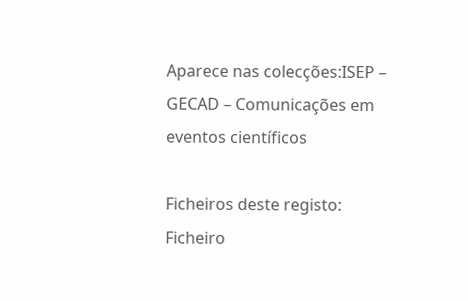Aparece nas colecções:ISEP – GECAD – Comunicações em eventos científicos

Ficheiros deste registo:
Ficheiro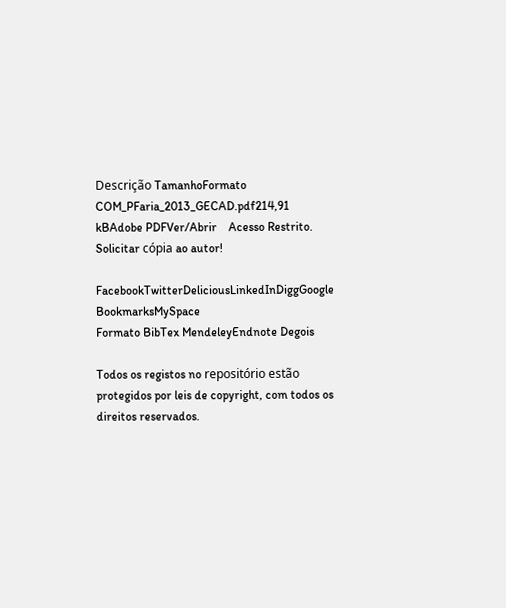Descrição TamanhoFormato
COM_PFaria_2013_GECAD.pdf214,91 kBAdobe PDFVer/Abrir    Acesso Restrito. Solicitar cópia ao autor!

FacebookTwitterDeliciousLinkedInDiggGoogle BookmarksMySpace
Formato BibTex MendeleyEndnote Degois

Todos os registos no repositório estão protegidos por leis de copyright, com todos os direitos reservados.